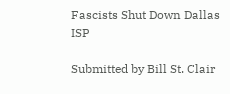Fascists Shut Down Dallas ISP

Submitted by Bill St. Clair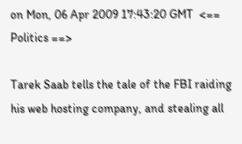on Mon, 06 Apr 2009 17:43:20 GMT  <== Politics ==>

Tarek Saab tells the tale of the FBI raiding his web hosting company, and stealing all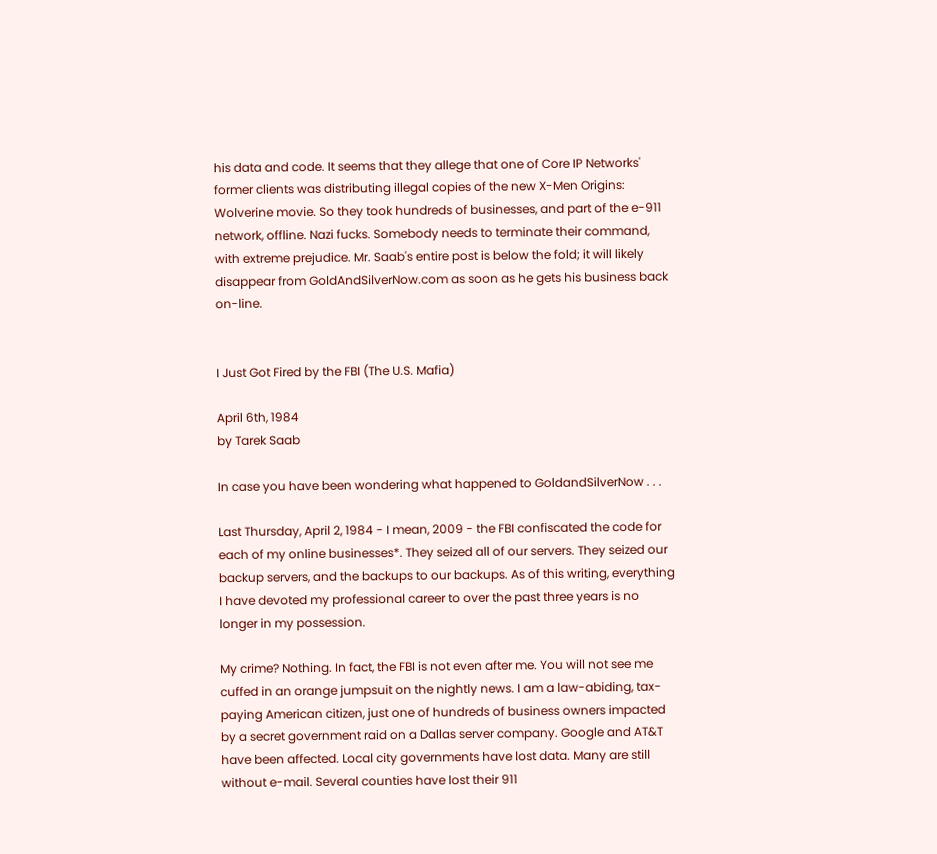his data and code. It seems that they allege that one of Core IP Networks' former clients was distributing illegal copies of the new X-Men Origins: Wolverine movie. So they took hundreds of businesses, and part of the e-911 network, offline. Nazi fucks. Somebody needs to terminate their command, with extreme prejudice. Mr. Saab's entire post is below the fold; it will likely disappear from GoldAndSilverNow.com as soon as he gets his business back on-line.


I Just Got Fired by the FBI (The U.S. Mafia)

April 6th, 1984
by Tarek Saab

In case you have been wondering what happened to GoldandSilverNow . . .

Last Thursday, April 2, 1984 - I mean, 2009 - the FBI confiscated the code for each of my online businesses*. They seized all of our servers. They seized our backup servers, and the backups to our backups. As of this writing, everything I have devoted my professional career to over the past three years is no longer in my possession.

My crime? Nothing. In fact, the FBI is not even after me. You will not see me cuffed in an orange jumpsuit on the nightly news. I am a law-abiding, tax-paying American citizen, just one of hundreds of business owners impacted by a secret government raid on a Dallas server company. Google and AT&T have been affected. Local city governments have lost data. Many are still without e-mail. Several counties have lost their 911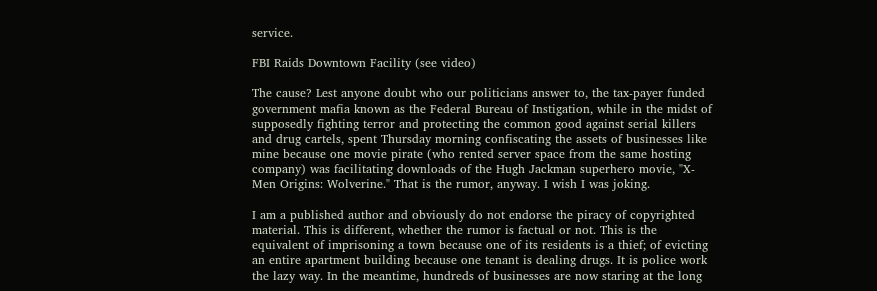service.

FBI Raids Downtown Facility (see video)

The cause? Lest anyone doubt who our politicians answer to, the tax-payer funded government mafia known as the Federal Bureau of Instigation, while in the midst of supposedly fighting terror and protecting the common good against serial killers and drug cartels, spent Thursday morning confiscating the assets of businesses like mine because one movie pirate (who rented server space from the same hosting company) was facilitating downloads of the Hugh Jackman superhero movie, "X-Men Origins: Wolverine." That is the rumor, anyway. I wish I was joking.

I am a published author and obviously do not endorse the piracy of copyrighted material. This is different, whether the rumor is factual or not. This is the equivalent of imprisoning a town because one of its residents is a thief; of evicting an entire apartment building because one tenant is dealing drugs. It is police work the lazy way. In the meantime, hundreds of businesses are now staring at the long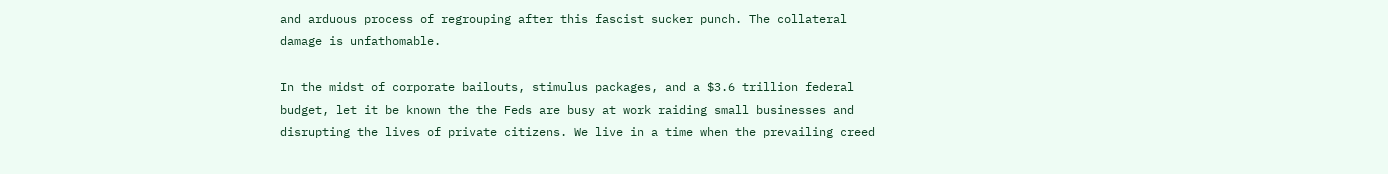and arduous process of regrouping after this fascist sucker punch. The collateral damage is unfathomable.

In the midst of corporate bailouts, stimulus packages, and a $3.6 trillion federal budget, let it be known the the Feds are busy at work raiding small businesses and disrupting the lives of private citizens. We live in a time when the prevailing creed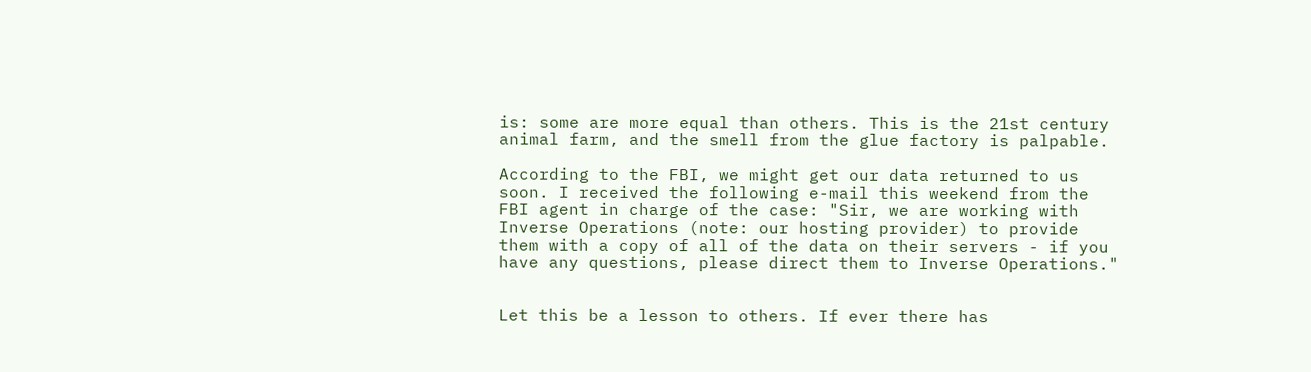is: some are more equal than others. This is the 21st century animal farm, and the smell from the glue factory is palpable.

According to the FBI, we might get our data returned to us soon. I received the following e-mail this weekend from the FBI agent in charge of the case: "Sir, we are working with Inverse Operations (note: our hosting provider) to provide them with a copy of all of the data on their servers - if you have any questions, please direct them to Inverse Operations."


Let this be a lesson to others. If ever there has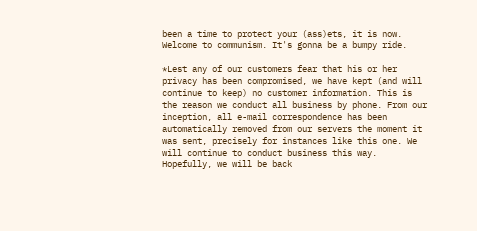been a time to protect your (ass)ets, it is now. Welcome to communism. It's gonna be a bumpy ride.

*Lest any of our customers fear that his or her privacy has been compromised, we have kept (and will continue to keep) no customer information. This is the reason we conduct all business by phone. From our inception, all e-mail correspondence has been automatically removed from our servers the moment it was sent, precisely for instances like this one. We will continue to conduct business this way. Hopefully, we will be back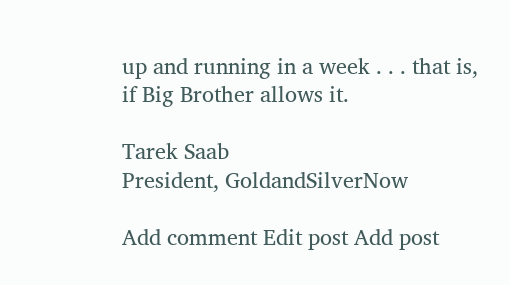up and running in a week . . . that is, if Big Brother allows it.

Tarek Saab
President, GoldandSilverNow

Add comment Edit post Add post